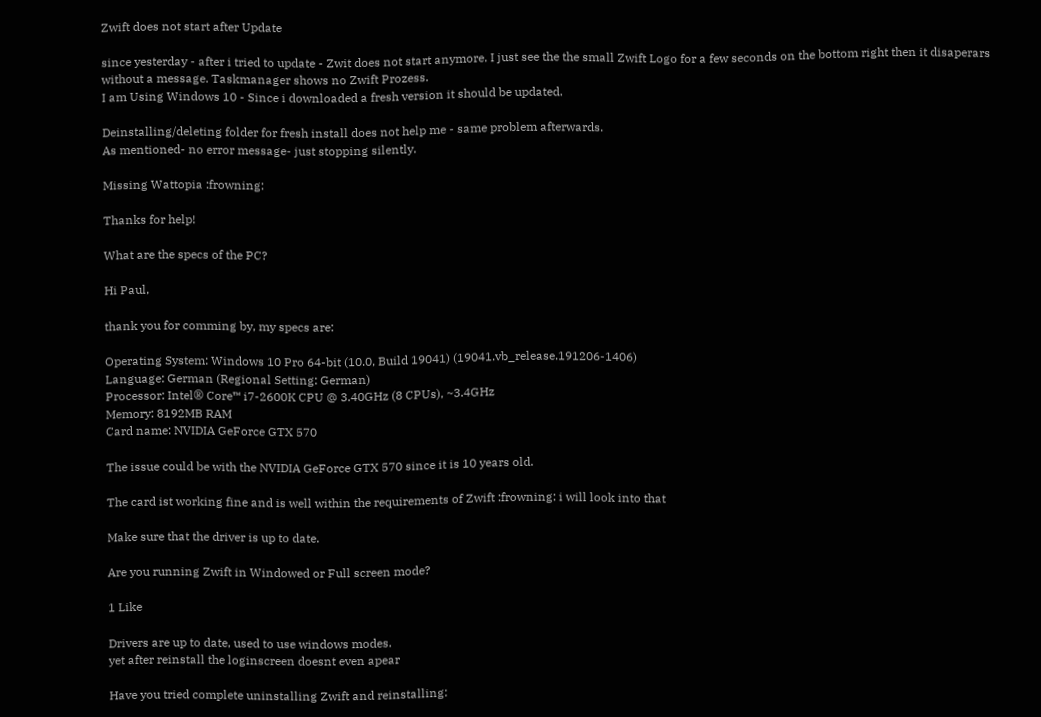Zwift does not start after Update

since yesterday - after i tried to update - Zwit does not start anymore. I just see the the small Zwift Logo for a few seconds on the bottom right then it disaperars without a message. Taskmanager shows no Zwift Prozess.
I am Using Windows 10 - Since i downloaded a fresh version it should be updated.

Deinstalling/deleting folder for fresh install does not help me - same problem afterwards.
As mentioned- no error message- just stopping silently.

Missing Wattopia :frowning:

Thanks for help!

What are the specs of the PC?

Hi Paul,

thank you for comming by, my specs are:

Operating System: Windows 10 Pro 64-bit (10.0, Build 19041) (19041.vb_release.191206-1406)
Language: German (Regional Setting: German)
Processor: Intel® Core™ i7-2600K CPU @ 3.40GHz (8 CPUs), ~3.4GHz
Memory: 8192MB RAM
Card name: NVIDIA GeForce GTX 570

The issue could be with the NVIDIA GeForce GTX 570 since it is 10 years old.

The card ist working fine and is well within the requirements of Zwift :frowning: i will look into that

Make sure that the driver is up to date.

Are you running Zwift in Windowed or Full screen mode?

1 Like

Drivers are up to date, used to use windows modes.
yet after reinstall the loginscreen doesnt even apear

Have you tried complete uninstalling Zwift and reinstalling: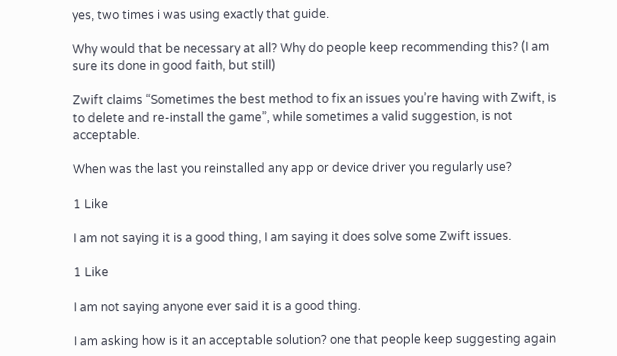yes, two times i was using exactly that guide.

Why would that be necessary at all? Why do people keep recommending this? (I am sure its done in good faith, but still)

Zwift claims “Sometimes the best method to fix an issues you’re having with Zwift, is to delete and re-install the game”, while sometimes a valid suggestion, is not acceptable.

When was the last you reinstalled any app or device driver you regularly use?

1 Like

I am not saying it is a good thing, I am saying it does solve some Zwift issues.

1 Like

I am not saying anyone ever said it is a good thing.

I am asking how is it an acceptable solution? one that people keep suggesting again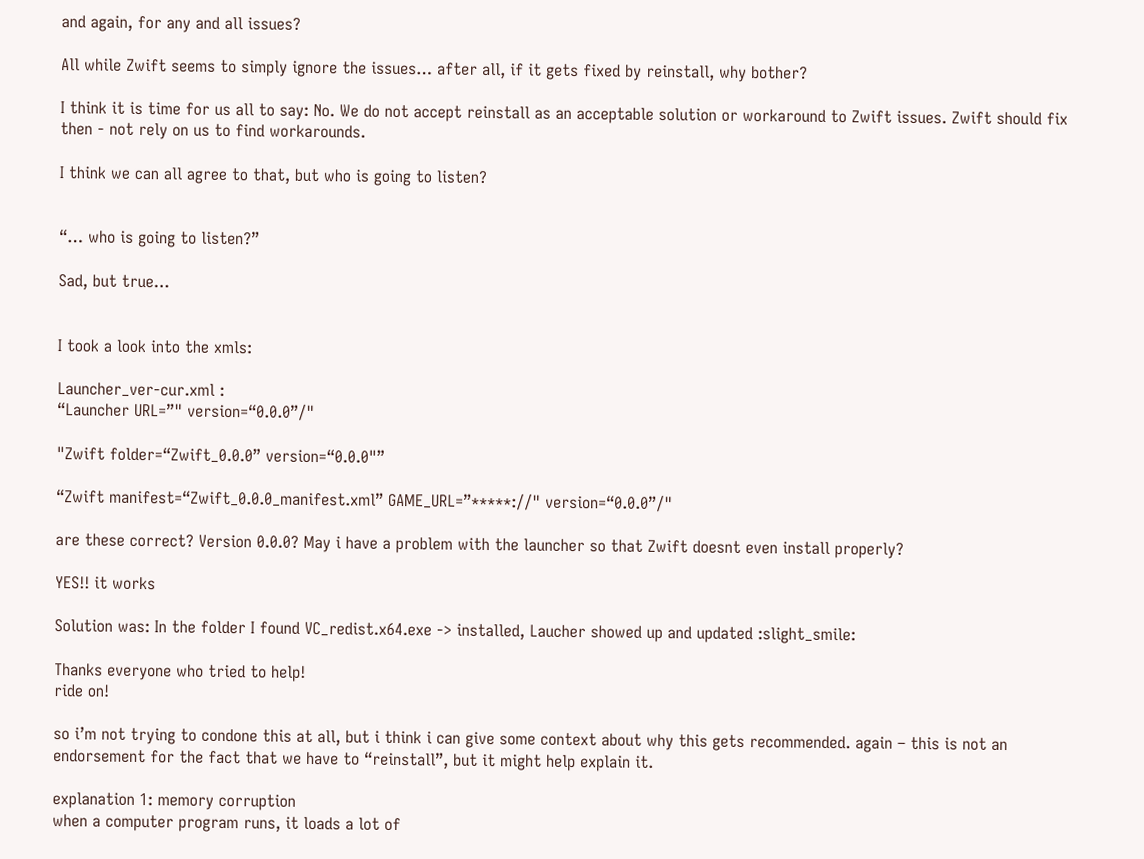and again, for any and all issues?

All while Zwift seems to simply ignore the issues… after all, if it gets fixed by reinstall, why bother?

I think it is time for us all to say: No. We do not accept reinstall as an acceptable solution or workaround to Zwift issues. Zwift should fix then - not rely on us to find workarounds.

I think we can all agree to that, but who is going to listen?


“… who is going to listen?”

Sad, but true…


I took a look into the xmls:

Launcher_ver-cur.xml :
“Launcher URL=”" version=“0.0.0”/"

"Zwift folder=“Zwift_0.0.0” version=“0.0.0"”

“Zwift manifest=“Zwift_0.0.0_manifest.xml” GAME_URL=”*****://" version=“0.0.0”/"

are these correct? Version 0.0.0? May i have a problem with the launcher so that Zwift doesnt even install properly?

YES!! it works

Solution was: In the folder I found VC_redist.x64.exe -> installed, Laucher showed up and updated :slight_smile:

Thanks everyone who tried to help!
ride on!

so i’m not trying to condone this at all, but i think i can give some context about why this gets recommended. again – this is not an endorsement for the fact that we have to “reinstall”, but it might help explain it.

explanation 1: memory corruption
when a computer program runs, it loads a lot of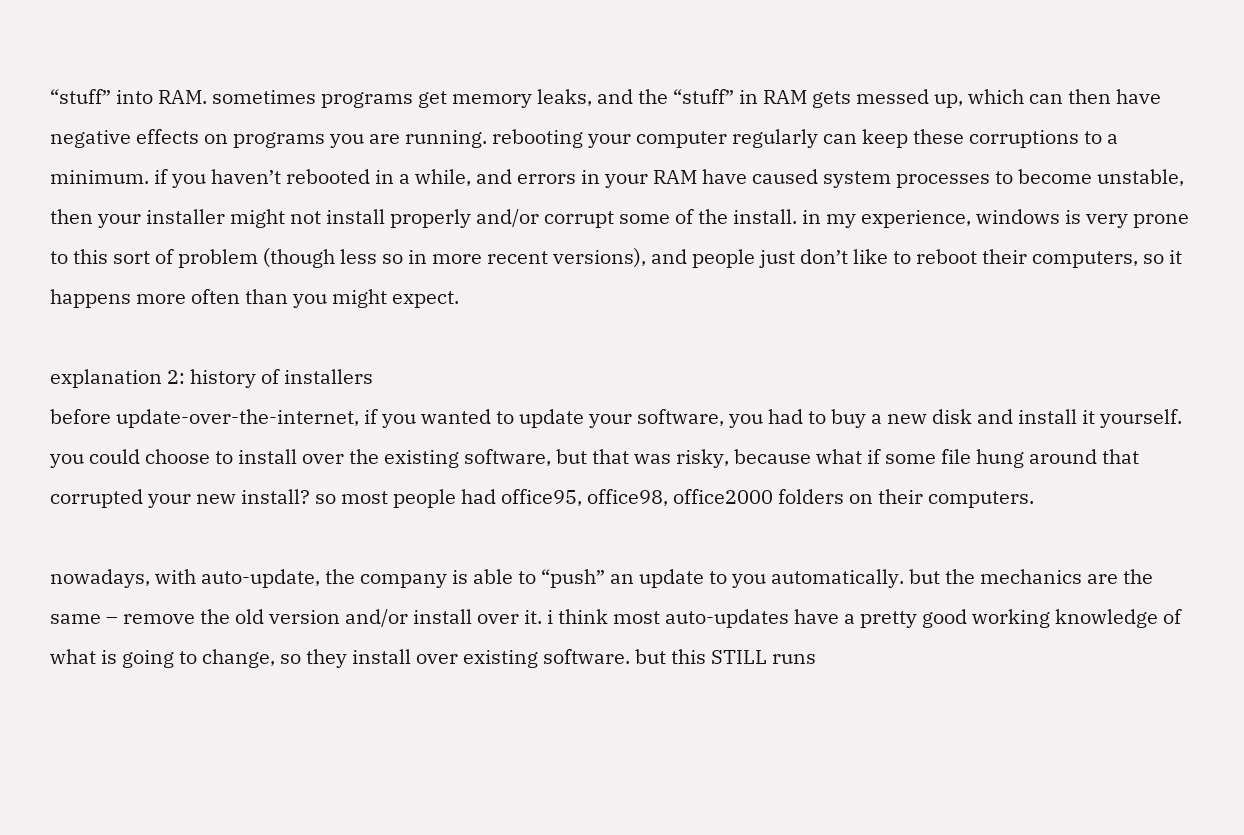“stuff” into RAM. sometimes programs get memory leaks, and the “stuff” in RAM gets messed up, which can then have negative effects on programs you are running. rebooting your computer regularly can keep these corruptions to a minimum. if you haven’t rebooted in a while, and errors in your RAM have caused system processes to become unstable, then your installer might not install properly and/or corrupt some of the install. in my experience, windows is very prone to this sort of problem (though less so in more recent versions), and people just don’t like to reboot their computers, so it happens more often than you might expect.

explanation 2: history of installers
before update-over-the-internet, if you wanted to update your software, you had to buy a new disk and install it yourself. you could choose to install over the existing software, but that was risky, because what if some file hung around that corrupted your new install? so most people had office95, office98, office2000 folders on their computers.

nowadays, with auto-update, the company is able to “push” an update to you automatically. but the mechanics are the same – remove the old version and/or install over it. i think most auto-updates have a pretty good working knowledge of what is going to change, so they install over existing software. but this STILL runs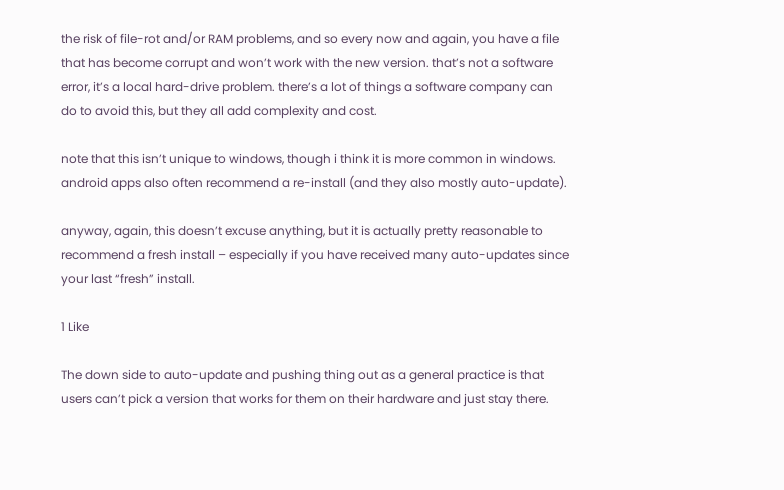the risk of file-rot and/or RAM problems, and so every now and again, you have a file that has become corrupt and won’t work with the new version. that’s not a software error, it’s a local hard-drive problem. there’s a lot of things a software company can do to avoid this, but they all add complexity and cost.

note that this isn’t unique to windows, though i think it is more common in windows. android apps also often recommend a re-install (and they also mostly auto-update).

anyway, again, this doesn’t excuse anything, but it is actually pretty reasonable to recommend a fresh install – especially if you have received many auto-updates since your last “fresh” install.

1 Like

The down side to auto-update and pushing thing out as a general practice is that users can’t pick a version that works for them on their hardware and just stay there.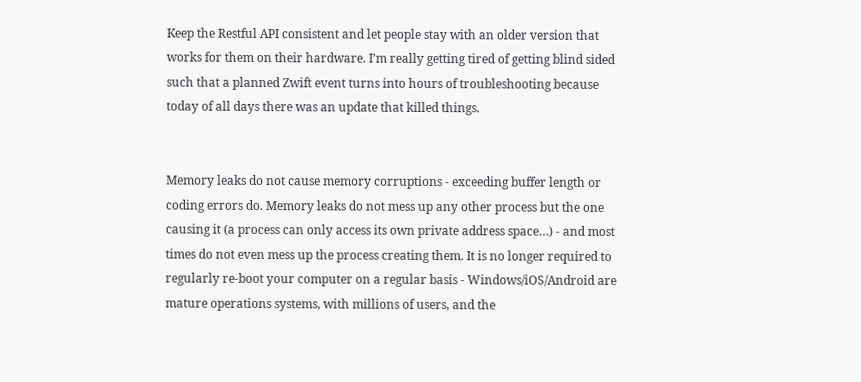Keep the Restful API consistent and let people stay with an older version that works for them on their hardware. I’m really getting tired of getting blind sided such that a planned Zwift event turns into hours of troubleshooting because today of all days there was an update that killed things.


Memory leaks do not cause memory corruptions - exceeding buffer length or coding errors do. Memory leaks do not mess up any other process but the one causing it (a process can only access its own private address space…) - and most times do not even mess up the process creating them. It is no longer required to regularly re-boot your computer on a regular basis - Windows/iOS/Android are mature operations systems, with millions of users, and the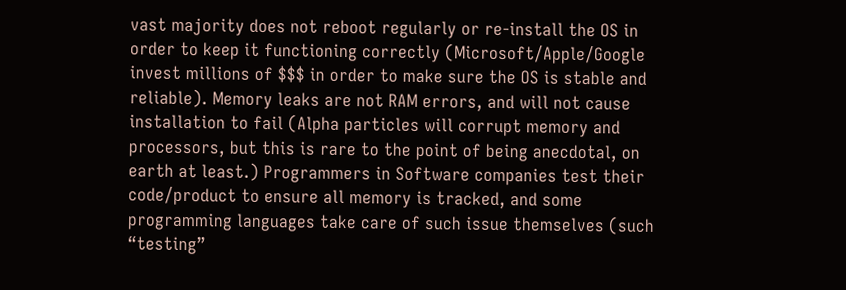vast majority does not reboot regularly or re-install the OS in order to keep it functioning correctly (Microsoft/Apple/Google invest millions of $$$ in order to make sure the OS is stable and reliable). Memory leaks are not RAM errors, and will not cause installation to fail (Alpha particles will corrupt memory and processors, but this is rare to the point of being anecdotal, on earth at least.) Programmers in Software companies test their code/product to ensure all memory is tracked, and some programming languages take care of such issue themselves (such “testing”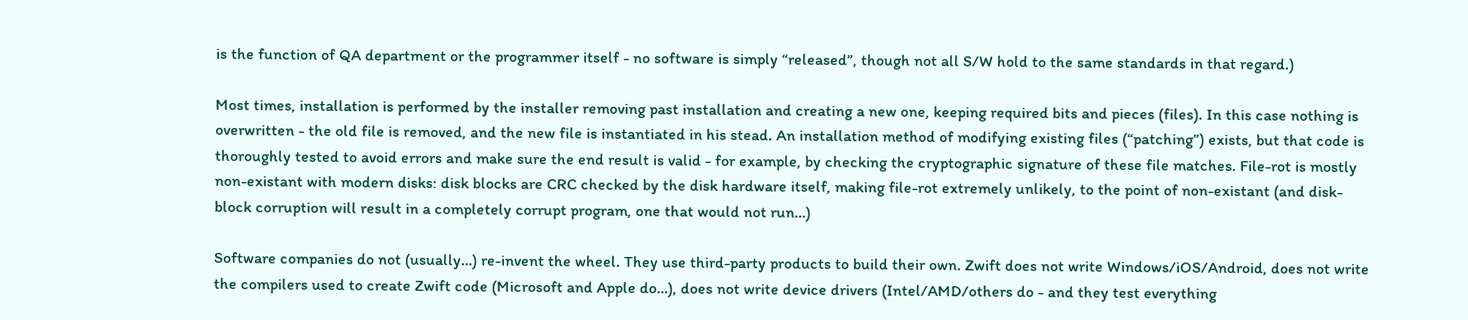is the function of QA department or the programmer itself - no software is simply “released”, though not all S/W hold to the same standards in that regard.)

Most times, installation is performed by the installer removing past installation and creating a new one, keeping required bits and pieces (files). In this case nothing is overwritten - the old file is removed, and the new file is instantiated in his stead. An installation method of modifying existing files (“patching”) exists, but that code is thoroughly tested to avoid errors and make sure the end result is valid - for example, by checking the cryptographic signature of these file matches. File-rot is mostly non-existant with modern disks: disk blocks are CRC checked by the disk hardware itself, making file-rot extremely unlikely, to the point of non-existant (and disk-block corruption will result in a completely corrupt program, one that would not run…)

Software companies do not (usually…) re-invent the wheel. They use third-party products to build their own. Zwift does not write Windows/iOS/Android, does not write the compilers used to create Zwift code (Microsoft and Apple do…), does not write device drivers (Intel/AMD/others do - and they test everything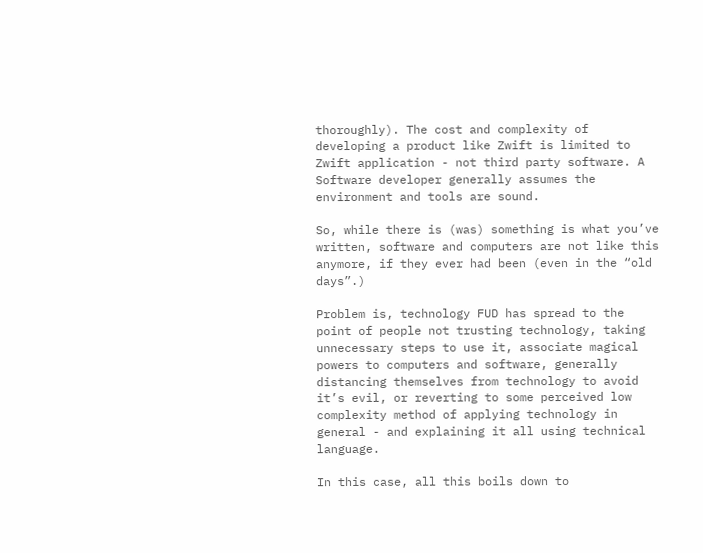thoroughly). The cost and complexity of developing a product like Zwift is limited to Zwift application - not third party software. A Software developer generally assumes the environment and tools are sound.

So, while there is (was) something is what you’ve written, software and computers are not like this anymore, if they ever had been (even in the “old days”.)

Problem is, technology FUD has spread to the point of people not trusting technology, taking unnecessary steps to use it, associate magical powers to computers and software, generally distancing themselves from technology to avoid it’s evil, or reverting to some perceived low complexity method of applying technology in general - and explaining it all using technical language.

In this case, all this boils down to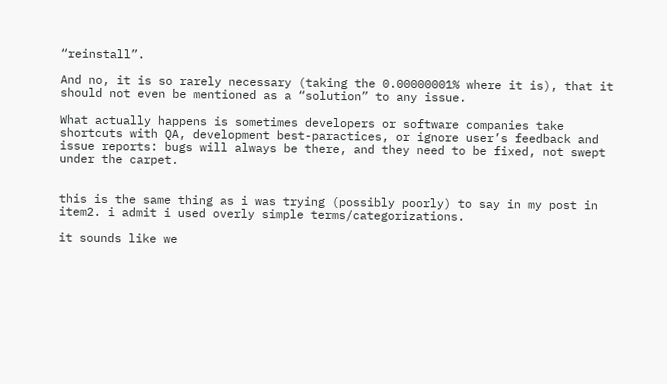“reinstall”.

And no, it is so rarely necessary (taking the 0.00000001% where it is), that it should not even be mentioned as a “solution” to any issue.

What actually happens is sometimes developers or software companies take shortcuts with QA, development best-paractices, or ignore user’s feedback and issue reports: bugs will always be there, and they need to be fixed, not swept under the carpet.


this is the same thing as i was trying (possibly poorly) to say in my post in item2. i admit i used overly simple terms/categorizations.

it sounds like we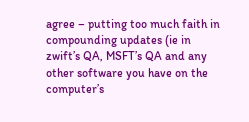agree – putting too much faith in compounding updates (ie in zwift’s QA, MSFT’s QA and any other software you have on the computer’s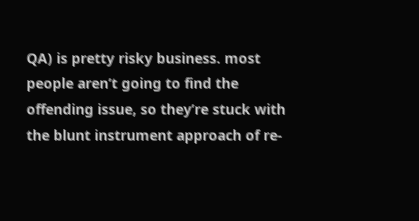QA) is pretty risky business. most people aren’t going to find the offending issue, so they’re stuck with the blunt instrument approach of re-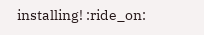installing! :ride_on: